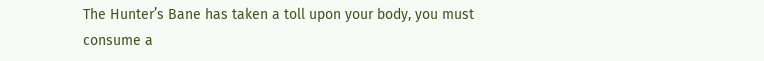The Hunter’s Bane has taken a toll upon your body, you must consume a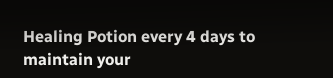Healing Potion every 4 days to maintain your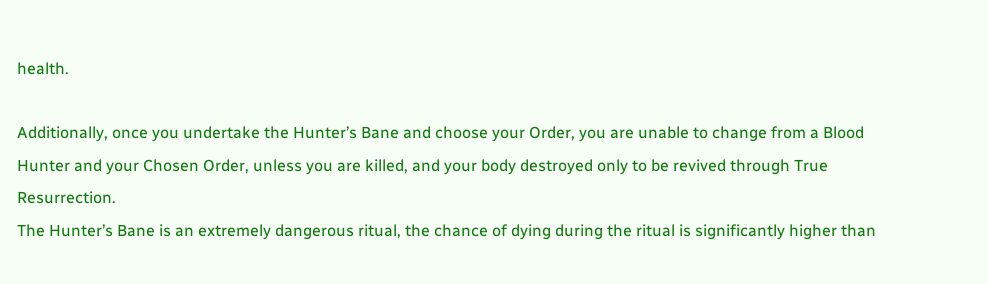health.

Additionally, once you undertake the Hunter’s Bane and choose your Order, you are unable to change from a Blood Hunter and your Chosen Order, unless you are killed, and your body destroyed only to be revived through True Resurrection.
The Hunter’s Bane is an extremely dangerous ritual, the chance of dying during the ritual is significantly higher than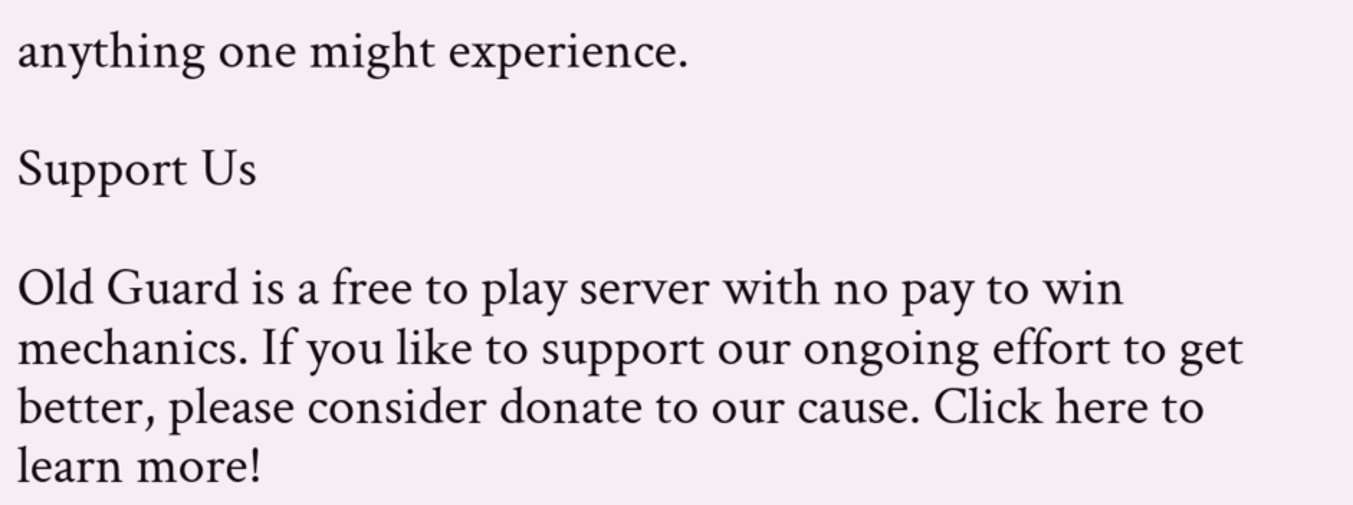anything one might experience.

Support Us

Old Guard is a free to play server with no pay to win mechanics. If you like to support our ongoing effort to get better, please consider donate to our cause. Click here to learn more!